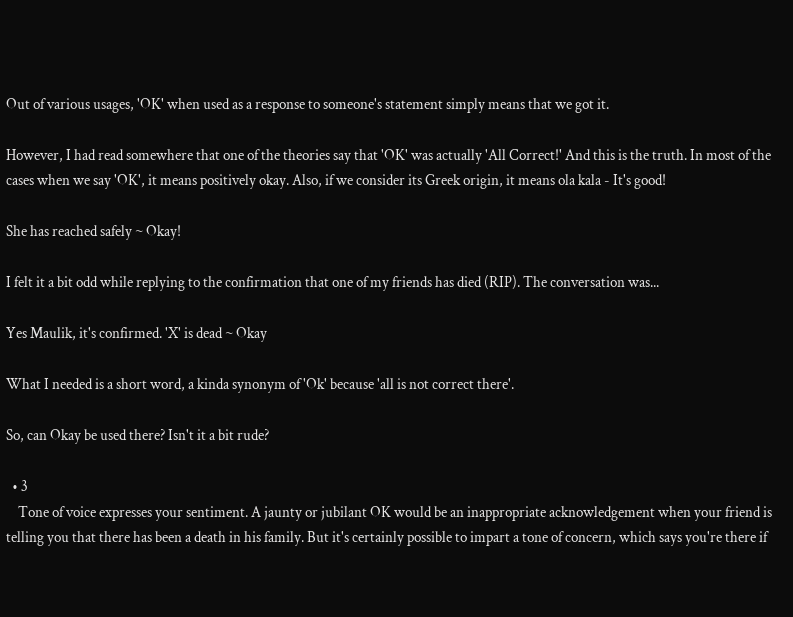Out of various usages, 'OK' when used as a response to someone's statement simply means that we got it.

However, I had read somewhere that one of the theories say that 'OK' was actually 'All Correct!' And this is the truth. In most of the cases when we say 'OK', it means positively okay. Also, if we consider its Greek origin, it means ola kala - It's good!

She has reached safely ~ Okay!

I felt it a bit odd while replying to the confirmation that one of my friends has died (RIP). The conversation was...

Yes Maulik, it's confirmed. 'X' is dead ~ Okay

What I needed is a short word, a kinda synonym of 'Ok' because 'all is not correct there'.

So, can Okay be used there? Isn't it a bit rude?

  • 3
    Tone of voice expresses your sentiment. A jaunty or jubilant OK would be an inappropriate acknowledgement when your friend is telling you that there has been a death in his family. But it's certainly possible to impart a tone of concern, which says you're there if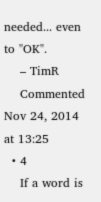needed... even to "OK".
    – TimR
    Commented Nov 24, 2014 at 13:25
  • 4
    If a word is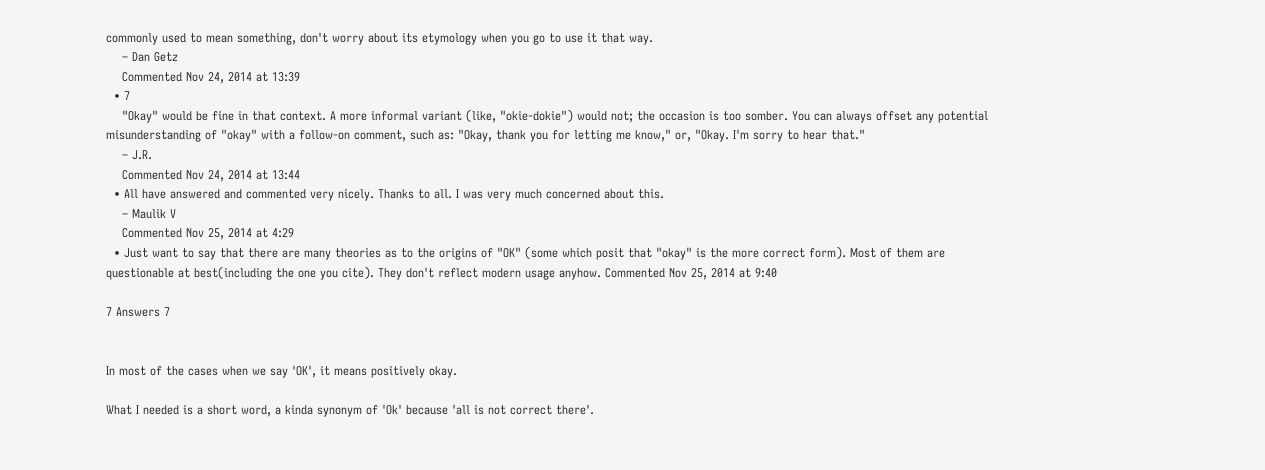commonly used to mean something, don't worry about its etymology when you go to use it that way.
    – Dan Getz
    Commented Nov 24, 2014 at 13:39
  • 7
    "Okay" would be fine in that context. A more informal variant (like, "okie-dokie") would not; the occasion is too somber. You can always offset any potential misunderstanding of "okay" with a follow-on comment, such as: "Okay, thank you for letting me know," or, "Okay. I'm sorry to hear that."
    – J.R.
    Commented Nov 24, 2014 at 13:44
  • All have answered and commented very nicely. Thanks to all. I was very much concerned about this.
    – Maulik V
    Commented Nov 25, 2014 at 4:29
  • Just want to say that there are many theories as to the origins of "OK" (some which posit that "okay" is the more correct form). Most of them are questionable at best(including the one you cite). They don't reflect modern usage anyhow. Commented Nov 25, 2014 at 9:40

7 Answers 7


In most of the cases when we say 'OK', it means positively okay.

What I needed is a short word, a kinda synonym of 'Ok' because 'all is not correct there'.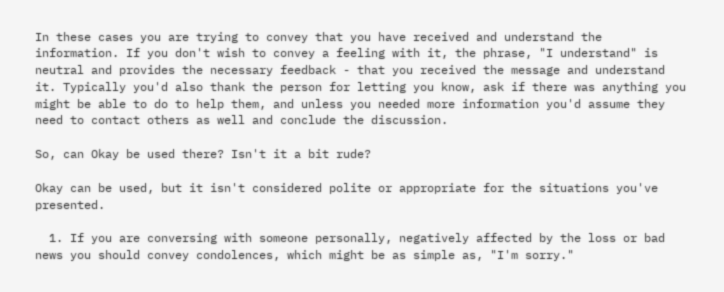In these cases you are trying to convey that you have received and understand the information. If you don't wish to convey a feeling with it, the phrase, "I understand" is neutral and provides the necessary feedback - that you received the message and understand it. Typically you'd also thank the person for letting you know, ask if there was anything you might be able to do to help them, and unless you needed more information you'd assume they need to contact others as well and conclude the discussion.

So, can Okay be used there? Isn't it a bit rude?

Okay can be used, but it isn't considered polite or appropriate for the situations you've presented.

  1. If you are conversing with someone personally, negatively affected by the loss or bad news you should convey condolences, which might be as simple as, "I'm sorry."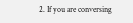2. If you are conversing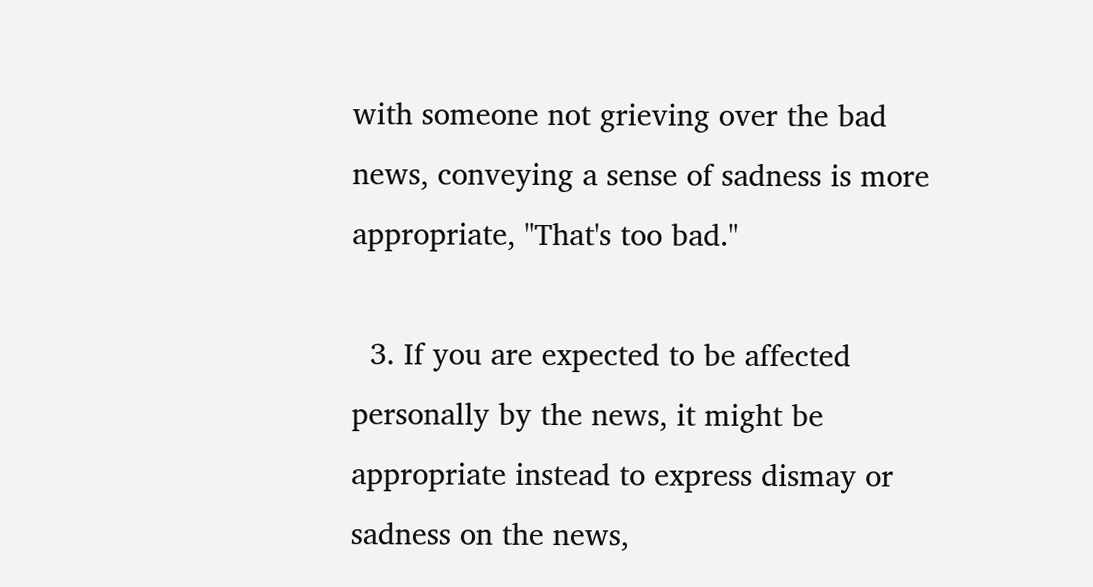with someone not grieving over the bad news, conveying a sense of sadness is more appropriate, "That's too bad."

  3. If you are expected to be affected personally by the news, it might be appropriate instead to express dismay or sadness on the news,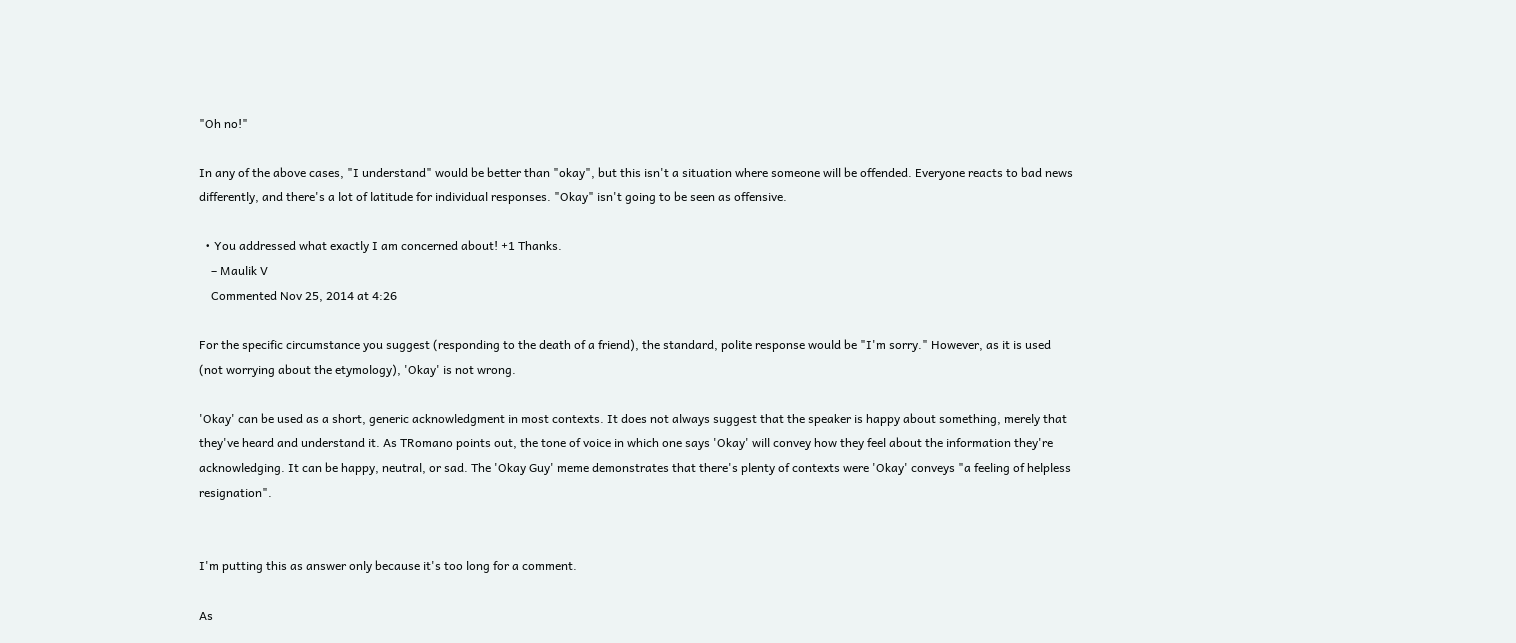"Oh no!"

In any of the above cases, "I understand" would be better than "okay", but this isn't a situation where someone will be offended. Everyone reacts to bad news differently, and there's a lot of latitude for individual responses. "Okay" isn't going to be seen as offensive.

  • You addressed what exactly I am concerned about! +1 Thanks.
    – Maulik V
    Commented Nov 25, 2014 at 4:26

For the specific circumstance you suggest (responding to the death of a friend), the standard, polite response would be "I'm sorry." However, as it is used (not worrying about the etymology), 'Okay' is not wrong.

'Okay' can be used as a short, generic acknowledgment in most contexts. It does not always suggest that the speaker is happy about something, merely that they've heard and understand it. As TRomano points out, the tone of voice in which one says 'Okay' will convey how they feel about the information they're acknowledging. It can be happy, neutral, or sad. The 'Okay Guy' meme demonstrates that there's plenty of contexts were 'Okay' conveys "a feeling of helpless resignation".


I'm putting this as answer only because it's too long for a comment.

As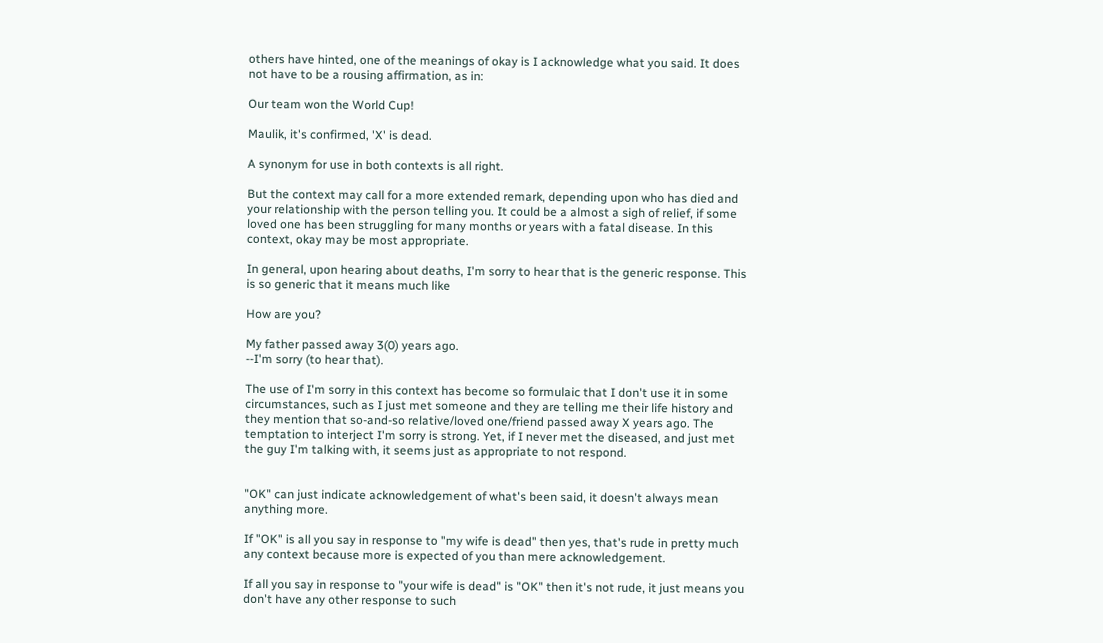others have hinted, one of the meanings of okay is I acknowledge what you said. It does not have to be a rousing affirmation, as in:

Our team won the World Cup!

Maulik, it's confirmed, 'X' is dead.

A synonym for use in both contexts is all right.

But the context may call for a more extended remark, depending upon who has died and your relationship with the person telling you. It could be a almost a sigh of relief, if some loved one has been struggling for many months or years with a fatal disease. In this context, okay may be most appropriate.

In general, upon hearing about deaths, I'm sorry to hear that is the generic response. This is so generic that it means much like

How are you?

My father passed away 3(0) years ago.
--I'm sorry (to hear that).

The use of I'm sorry in this context has become so formulaic that I don't use it in some circumstances, such as I just met someone and they are telling me their life history and they mention that so-and-so relative/loved one/friend passed away X years ago. The temptation to interject I'm sorry is strong. Yet, if I never met the diseased, and just met the guy I'm talking with, it seems just as appropriate to not respond.


"OK" can just indicate acknowledgement of what's been said, it doesn't always mean anything more.

If "OK" is all you say in response to "my wife is dead" then yes, that's rude in pretty much any context because more is expected of you than mere acknowledgement.

If all you say in response to "your wife is dead" is "OK" then it's not rude, it just means you don't have any other response to such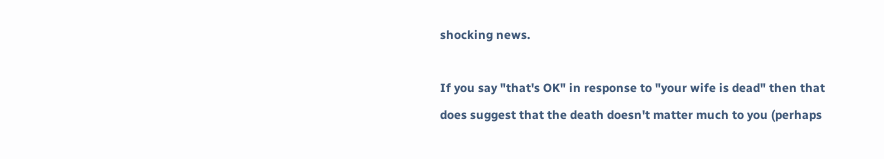shocking news.

If you say "that's OK" in response to "your wife is dead" then that does suggest that the death doesn't matter much to you (perhaps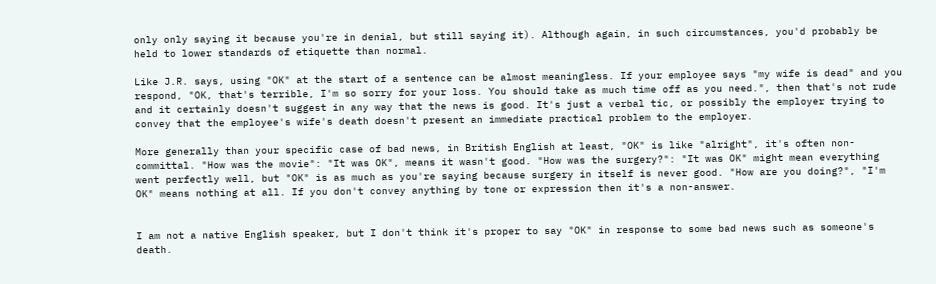only only saying it because you're in denial, but still saying it). Although again, in such circumstances, you'd probably be held to lower standards of etiquette than normal.

Like J.R. says, using "OK" at the start of a sentence can be almost meaningless. If your employee says "my wife is dead" and you respond, "OK, that's terrible, I'm so sorry for your loss. You should take as much time off as you need.", then that's not rude and it certainly doesn't suggest in any way that the news is good. It's just a verbal tic, or possibly the employer trying to convey that the employee's wife's death doesn't present an immediate practical problem to the employer.

More generally than your specific case of bad news, in British English at least, "OK" is like "alright", it's often non-committal. "How was the movie": "It was OK", means it wasn't good. "How was the surgery?": "It was OK" might mean everything went perfectly well, but "OK" is as much as you're saying because surgery in itself is never good. "How are you doing?", "I'm OK" means nothing at all. If you don't convey anything by tone or expression then it's a non-answer.


I am not a native English speaker, but I don't think it's proper to say "OK" in response to some bad news such as someone's death.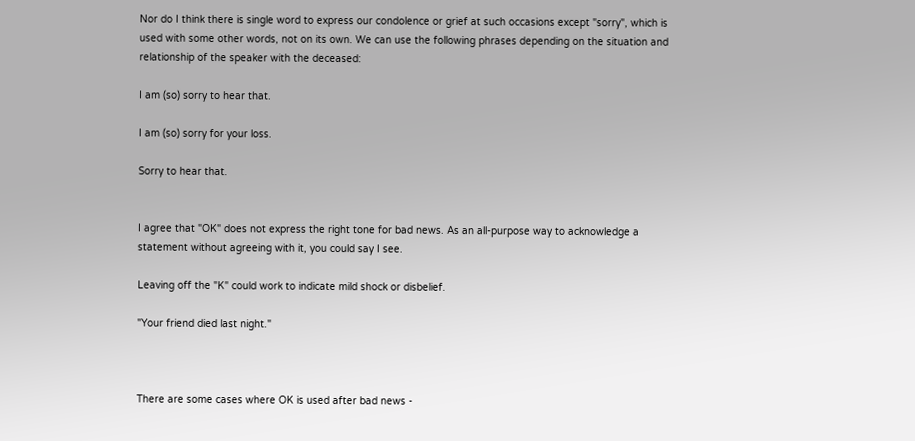Nor do I think there is single word to express our condolence or grief at such occasions except "sorry", which is used with some other words, not on its own. We can use the following phrases depending on the situation and relationship of the speaker with the deceased:

I am (so) sorry to hear that.

I am (so) sorry for your loss.

Sorry to hear that.


I agree that "OK" does not express the right tone for bad news. As an all-purpose way to acknowledge a statement without agreeing with it, you could say I see.

Leaving off the "K" could work to indicate mild shock or disbelief.

"Your friend died last night."



There are some cases where OK is used after bad news -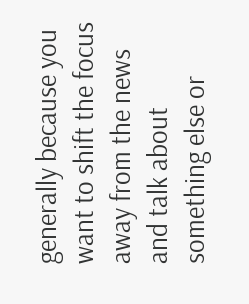generally because you want to shift the focus away from the news and talk about something else or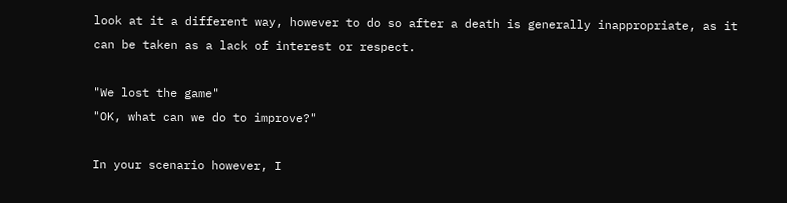look at it a different way, however to do so after a death is generally inappropriate, as it can be taken as a lack of interest or respect.

"We lost the game"
"OK, what can we do to improve?"

In your scenario however, I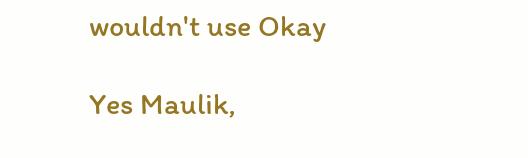wouldn't use Okay

Yes Maulik,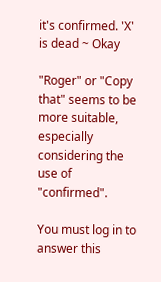it's confirmed. 'X' is dead ~ Okay

"Roger" or "Copy that" seems to be more suitable, especially considering the use of "confirmed".

You must log in to answer this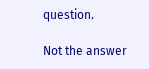question.

Not the answer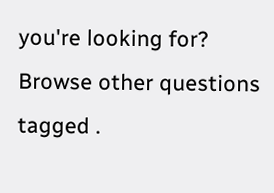you're looking for? Browse other questions tagged .